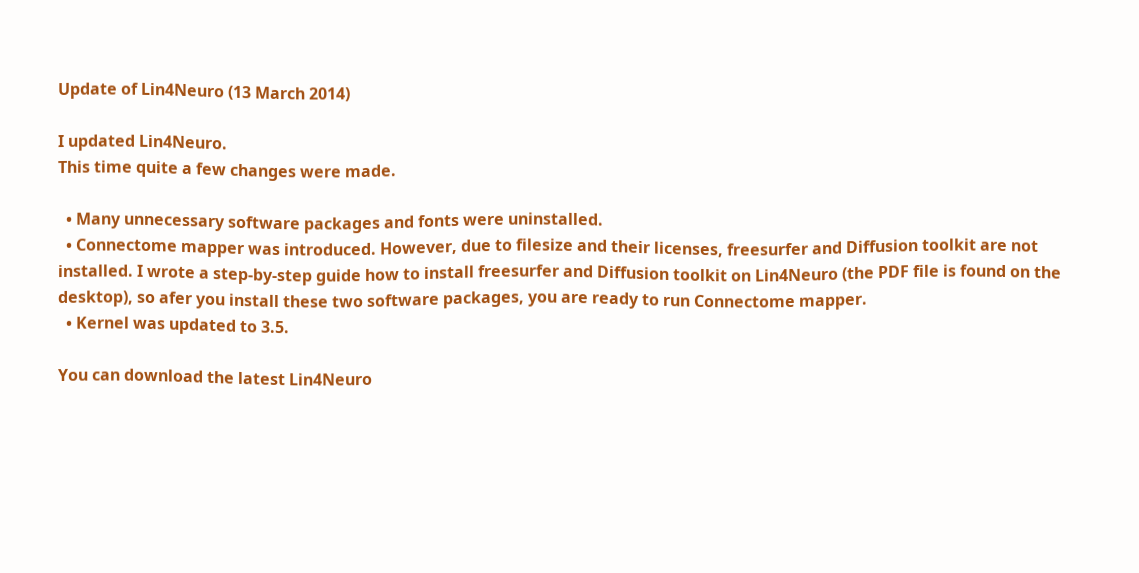Update of Lin4Neuro (13 March 2014)

I updated Lin4Neuro.
This time quite a few changes were made.

  • Many unnecessary software packages and fonts were uninstalled.
  • Connectome mapper was introduced. However, due to filesize and their licenses, freesurfer and Diffusion toolkit are not installed. I wrote a step-by-step guide how to install freesurfer and Diffusion toolkit on Lin4Neuro (the PDF file is found on the desktop), so afer you install these two software packages, you are ready to run Connectome mapper.
  • Kernel was updated to 3.5.

You can download the latest Lin4Neuro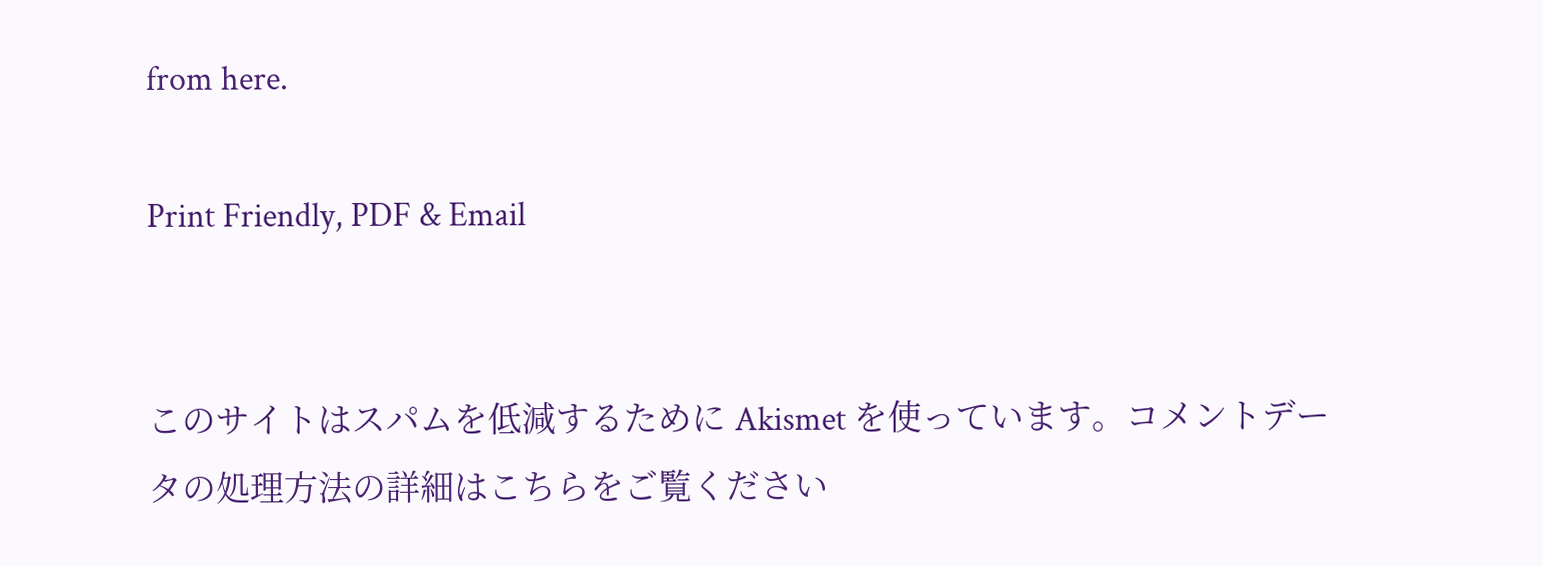from here.

Print Friendly, PDF & Email


このサイトはスパムを低減するために Akismet を使っています。コメントデータの処理方法の詳細はこちらをご覧ください